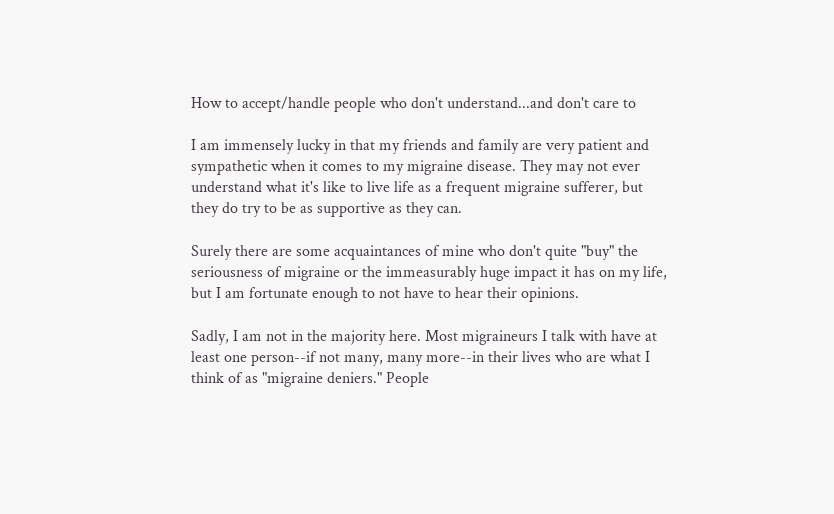How to accept/handle people who don't understand...and don't care to

I am immensely lucky in that my friends and family are very patient and sympathetic when it comes to my migraine disease. They may not ever understand what it's like to live life as a frequent migraine sufferer, but they do try to be as supportive as they can.

Surely there are some acquaintances of mine who don't quite "buy" the seriousness of migraine or the immeasurably huge impact it has on my life, but I am fortunate enough to not have to hear their opinions.

Sadly, I am not in the majority here. Most migraineurs I talk with have at least one person--if not many, many more--in their lives who are what I think of as "migraine deniers." People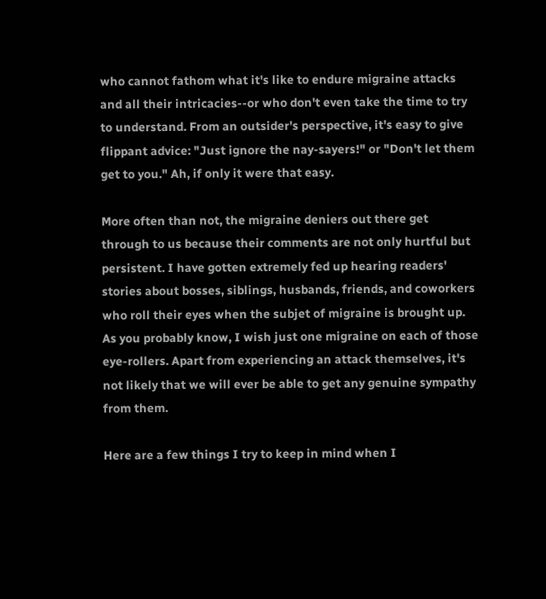who cannot fathom what it's like to endure migraine attacks and all their intricacies--or who don't even take the time to try to understand. From an outsider's perspective, it's easy to give flippant advice: "Just ignore the nay-sayers!" or "Don't let them get to you." Ah, if only it were that easy.

More often than not, the migraine deniers out there get through to us because their comments are not only hurtful but persistent. I have gotten extremely fed up hearing readers' stories about bosses, siblings, husbands, friends, and coworkers who roll their eyes when the subjet of migraine is brought up. As you probably know, I wish just one migraine on each of those eye-rollers. Apart from experiencing an attack themselves, it's not likely that we will ever be able to get any genuine sympathy from them.

Here are a few things I try to keep in mind when I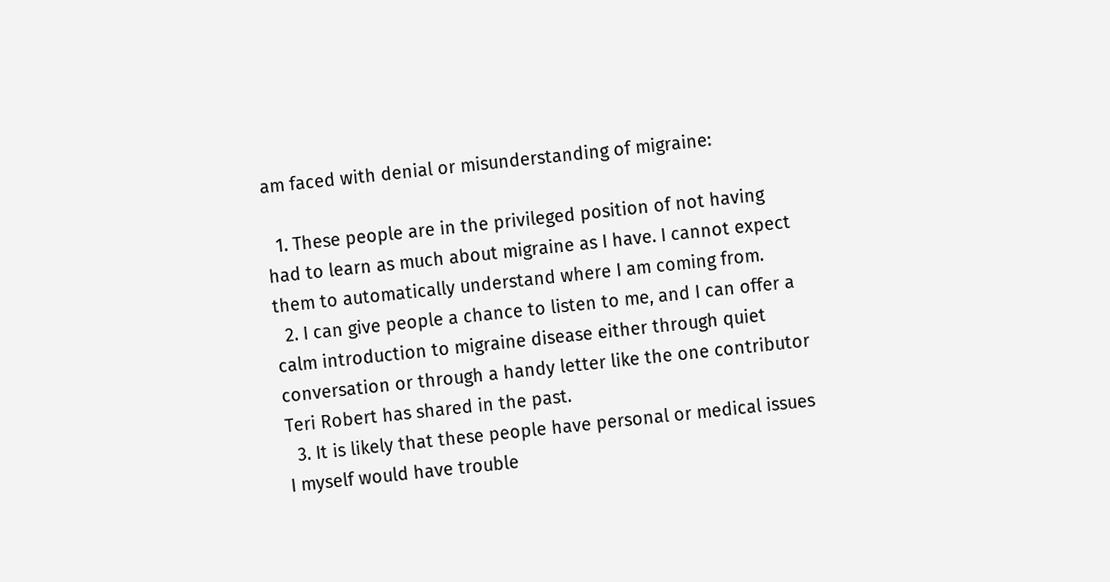am faced with denial or misunderstanding of migraine:

  1. These people are in the privileged position of not having had to learn as much about migraine as I have. I cannot expect them to automatically understand where I am coming from.
  2. I can give people a chance to listen to me, and I can offer a calm introduction to migraine disease either through quiet conversation or through a handy letter like the one contributor Teri Robert has shared in the past.
  3. It is likely that these people have personal or medical issues I myself would have trouble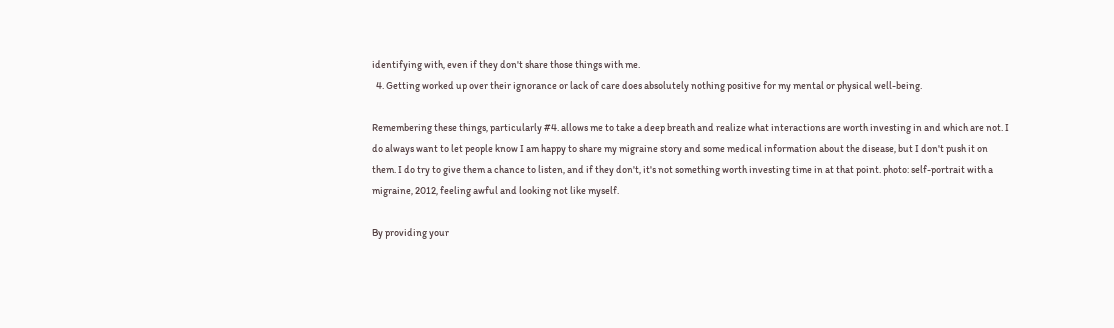identifying with, even if they don't share those things with me.
  4. Getting worked up over their ignorance or lack of care does absolutely nothing positive for my mental or physical well-being.

Remembering these things, particularly #4. allows me to take a deep breath and realize what interactions are worth investing in and which are not. I do always want to let people know I am happy to share my migraine story and some medical information about the disease, but I don't push it on them. I do try to give them a chance to listen, and if they don't, it's not something worth investing time in at that point. photo: self-portrait with a migraine, 2012, feeling awful and looking not like myself.

By providing your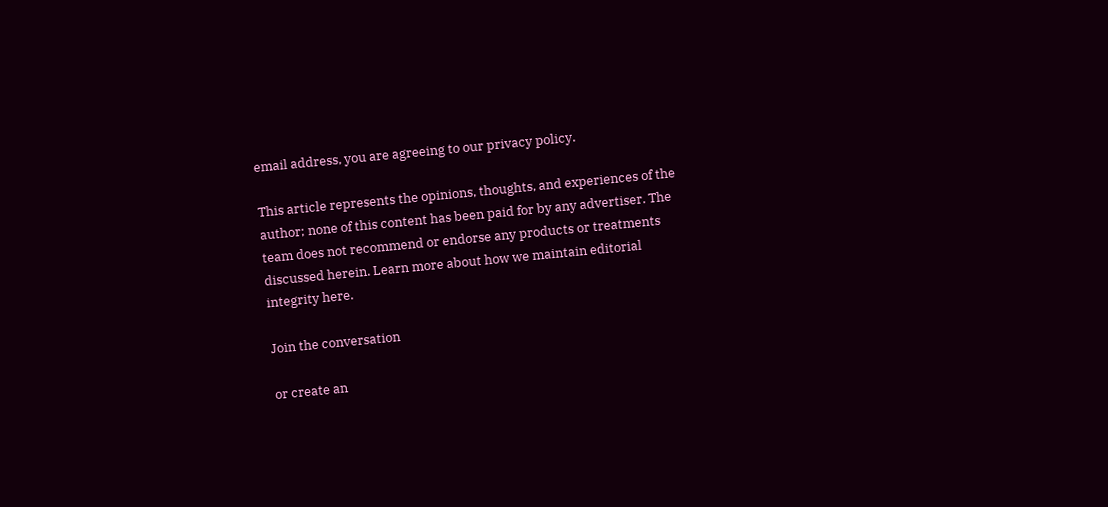email address, you are agreeing to our privacy policy.

This article represents the opinions, thoughts, and experiences of the author; none of this content has been paid for by any advertiser. The team does not recommend or endorse any products or treatments discussed herein. Learn more about how we maintain editorial integrity here.

Join the conversation

or create an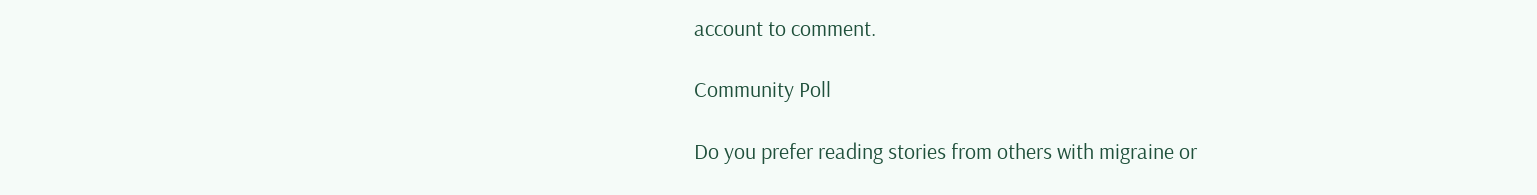account to comment.

Community Poll

Do you prefer reading stories from others with migraine or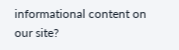informational content on our site?